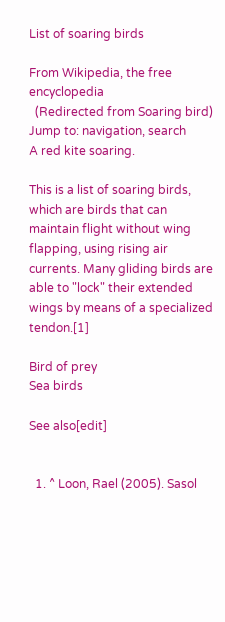List of soaring birds

From Wikipedia, the free encyclopedia
  (Redirected from Soaring bird)
Jump to: navigation, search
A red kite soaring.

This is a list of soaring birds, which are birds that can maintain flight without wing flapping, using rising air currents. Many gliding birds are able to "lock" their extended wings by means of a specialized tendon.[1]

Bird of prey
Sea birds

See also[edit]


  1. ^ Loon, Rael (2005). Sasol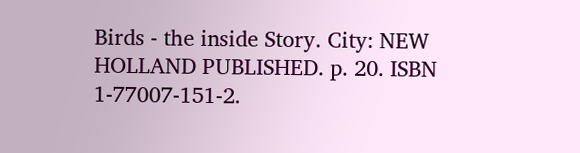Birds - the inside Story. City: NEW HOLLAND PUBLISHED. p. 20. ISBN 1-77007-151-2.